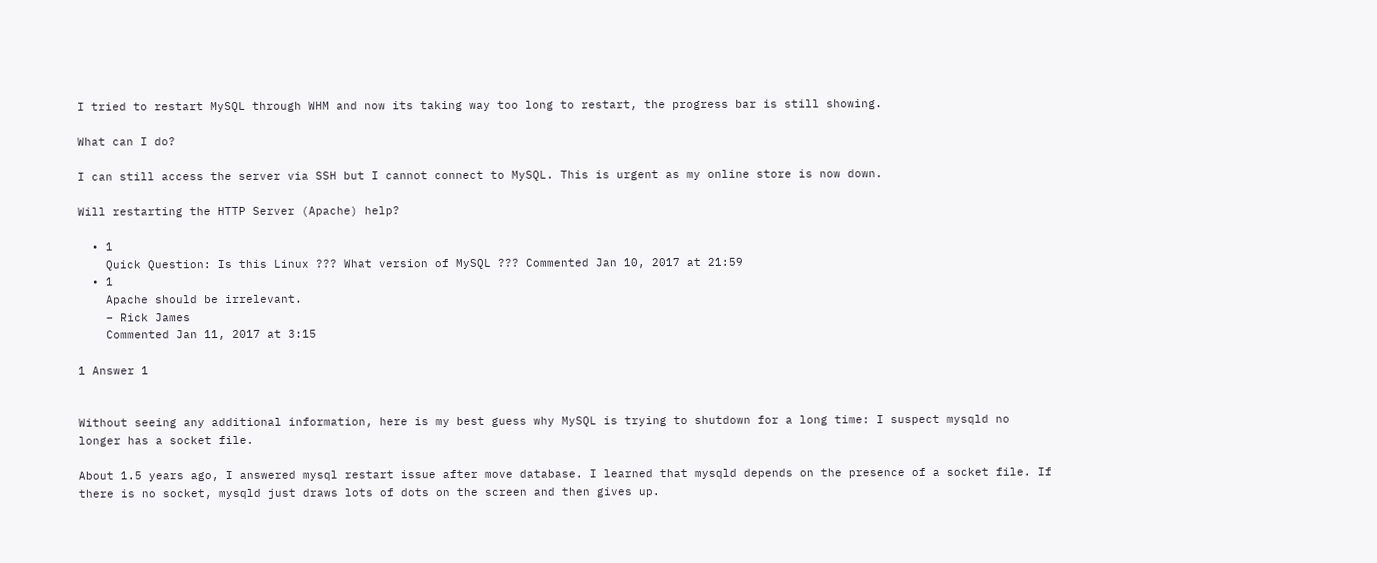I tried to restart MySQL through WHM and now its taking way too long to restart, the progress bar is still showing.

What can I do?

I can still access the server via SSH but I cannot connect to MySQL. This is urgent as my online store is now down.

Will restarting the HTTP Server (Apache) help?

  • 1
    Quick Question: Is this Linux ??? What version of MySQL ??? Commented Jan 10, 2017 at 21:59
  • 1
    Apache should be irrelevant.
    – Rick James
    Commented Jan 11, 2017 at 3:15

1 Answer 1


Without seeing any additional information, here is my best guess why MySQL is trying to shutdown for a long time: I suspect mysqld no longer has a socket file.

About 1.5 years ago, I answered mysql restart issue after move database. I learned that mysqld depends on the presence of a socket file. If there is no socket, mysqld just draws lots of dots on the screen and then gives up.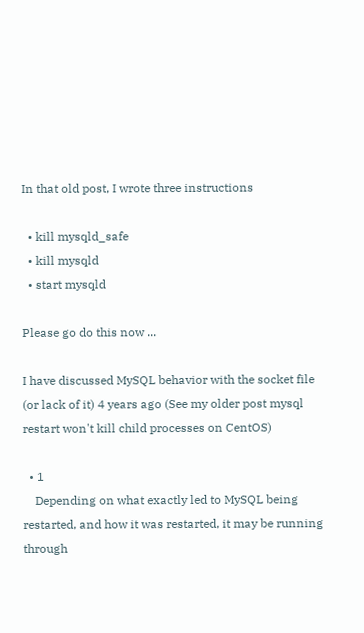In that old post, I wrote three instructions

  • kill mysqld_safe
  • kill mysqld
  • start mysqld

Please go do this now ...

I have discussed MySQL behavior with the socket file (or lack of it) 4 years ago (See my older post mysql restart won't kill child processes on CentOS)

  • 1
    Depending on what exactly led to MySQL being restarted, and how it was restarted, it may be running through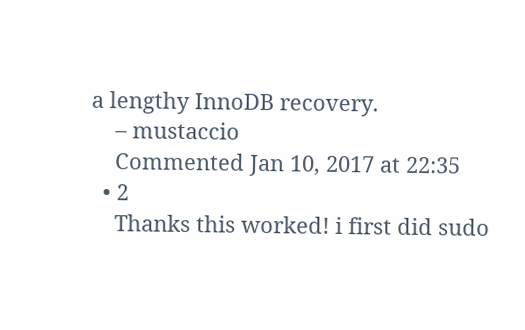a lengthy InnoDB recovery.
    – mustaccio
    Commented Jan 10, 2017 at 22:35
  • 2
    Thanks this worked! i first did sudo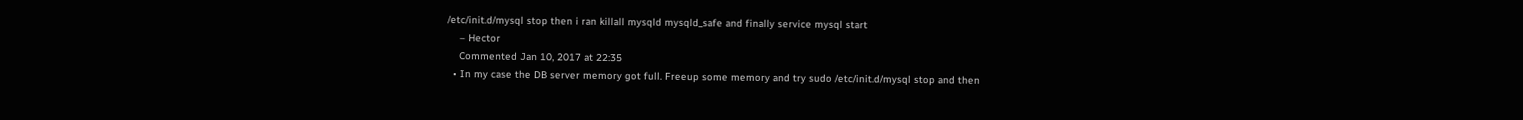/etc/init.d/mysql stop then i ran killall mysqld mysqld_safe and finally service mysql start
    – Hector
    Commented Jan 10, 2017 at 22:35
  • In my case the DB server memory got full. Freeup some memory and try sudo /etc/init.d/mysql stop and then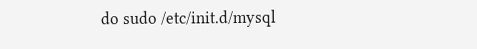do sudo /etc/init.d/mysql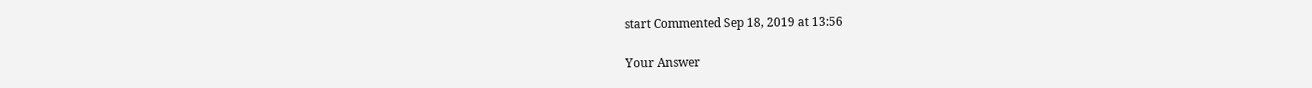start Commented Sep 18, 2019 at 13:56

Your Answer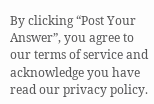By clicking “Post Your Answer”, you agree to our terms of service and acknowledge you have read our privacy policy.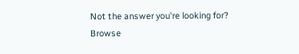Not the answer you're looking for? Browse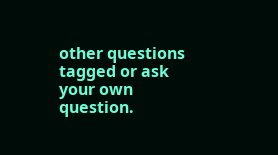other questions tagged or ask your own question.